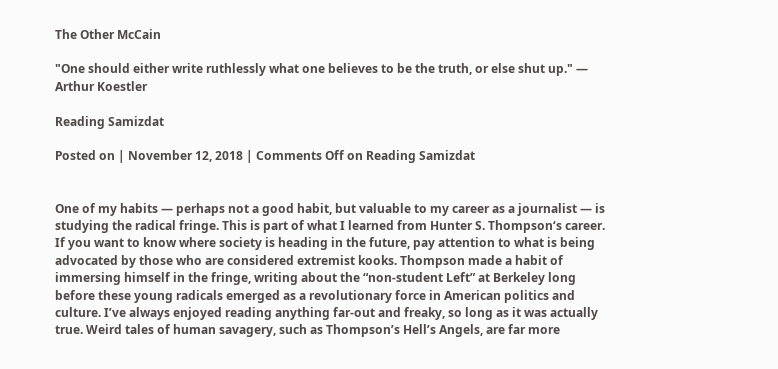The Other McCain

"One should either write ruthlessly what one believes to be the truth, or else shut up." — Arthur Koestler

Reading Samizdat

Posted on | November 12, 2018 | Comments Off on Reading Samizdat


One of my habits — perhaps not a good habit, but valuable to my career as a journalist — is studying the radical fringe. This is part of what I learned from Hunter S. Thompson‘s career. If you want to know where society is heading in the future, pay attention to what is being advocated by those who are considered extremist kooks. Thompson made a habit of immersing himself in the fringe, writing about the “non-student Left” at Berkeley long before these young radicals emerged as a revolutionary force in American politics and culture. I’ve always enjoyed reading anything far-out and freaky, so long as it was actually true. Weird tales of human savagery, such as Thompson’s Hell’s Angels, are far more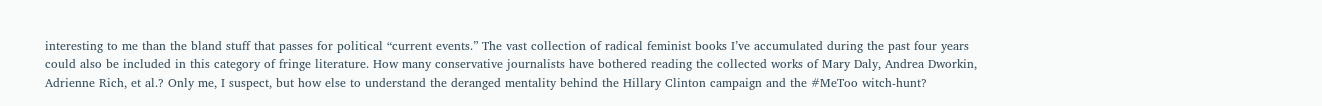interesting to me than the bland stuff that passes for political “current events.” The vast collection of radical feminist books I’ve accumulated during the past four years could also be included in this category of fringe literature. How many conservative journalists have bothered reading the collected works of Mary Daly, Andrea Dworkin, Adrienne Rich, et al.? Only me, I suspect, but how else to understand the deranged mentality behind the Hillary Clinton campaign and the #MeToo witch-hunt?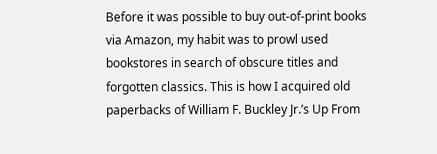Before it was possible to buy out-of-print books via Amazon, my habit was to prowl used bookstores in search of obscure titles and forgotten classics. This is how I acquired old paperbacks of William F. Buckley Jr.’s Up From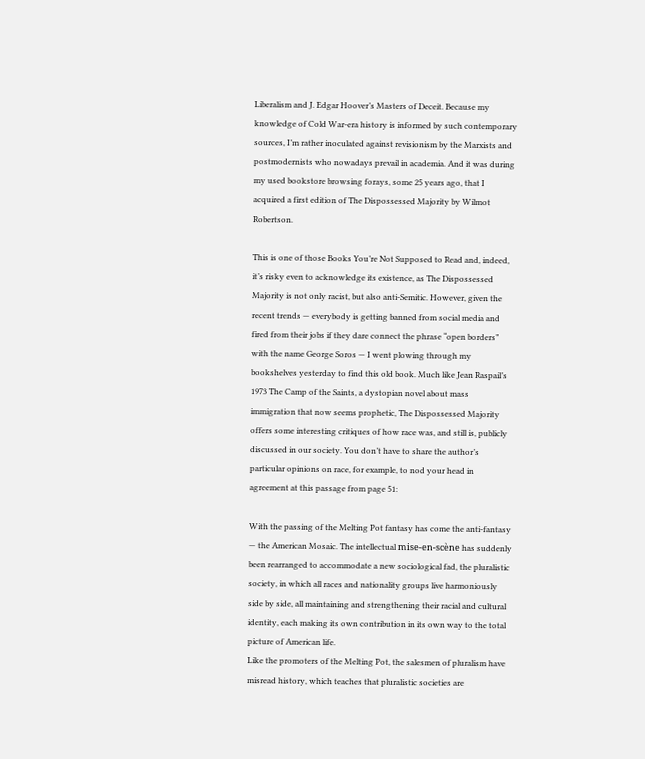Liberalism and J. Edgar Hoover’s Masters of Deceit. Because my knowledge of Cold War-era history is informed by such contemporary sources, I’m rather inoculated against revisionism by the Marxists and postmodernists who nowadays prevail in academia. And it was during my used bookstore browsing forays, some 25 years ago, that I acquired a first edition of The Dispossessed Majority by Wilmot Robertson.

This is one of those Books You’re Not Supposed to Read and, indeed, it’s risky even to acknowledge its existence, as The Dispossessed Majority is not only racist, but also anti-Semitic. However, given the recent trends — everybody is getting banned from social media and fired from their jobs if they dare connect the phrase “open borders” with the name George Soros — I went plowing through my bookshelves yesterday to find this old book. Much like Jean Raspail’s 1973 The Camp of the Saints, a dystopian novel about mass immigration that now seems prophetic, The Dispossessed Majority offers some interesting critiques of how race was, and still is, publicly discussed in our society. You don’t have to share the author’s particular opinions on race, for example, to nod your head in agreement at this passage from page 51:

With the passing of the Melting Pot fantasy has come the anti-fantasy — the American Mosaic. The intellectual mise-en-scène has suddenly been rearranged to accommodate a new sociological fad, the pluralistic society, in which all races and nationality groups live harmoniously side by side, all maintaining and strengthening their racial and cultural identity, each making its own contribution in its own way to the total picture of American life.
Like the promoters of the Melting Pot, the salesmen of pluralism have misread history, which teaches that pluralistic societies are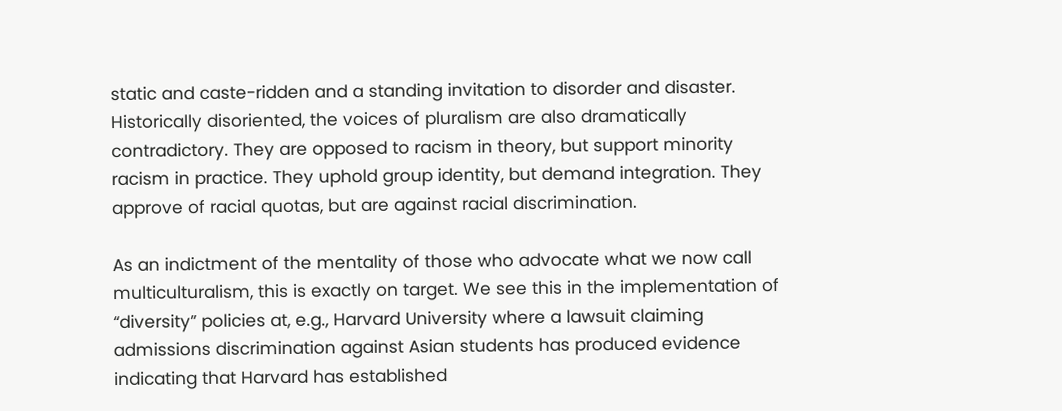static and caste-ridden and a standing invitation to disorder and disaster. Historically disoriented, the voices of pluralism are also dramatically contradictory. They are opposed to racism in theory, but support minority racism in practice. They uphold group identity, but demand integration. They approve of racial quotas, but are against racial discrimination.

As an indictment of the mentality of those who advocate what we now call multiculturalism, this is exactly on target. We see this in the implementation of “diversity” policies at, e.g., Harvard University where a lawsuit claiming admissions discrimination against Asian students has produced evidence indicating that Harvard has established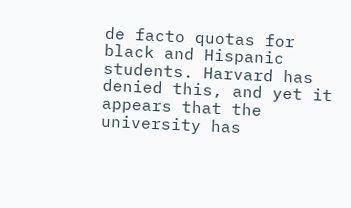de facto quotas for black and Hispanic students. Harvard has denied this, and yet it appears that the university has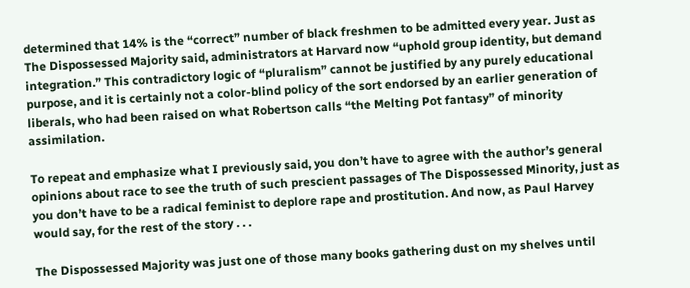determined that 14% is the “correct” number of black freshmen to be admitted every year. Just as The Dispossessed Majority said, administrators at Harvard now “uphold group identity, but demand integration.” This contradictory logic of “pluralism” cannot be justified by any purely educational purpose, and it is certainly not a color-blind policy of the sort endorsed by an earlier generation of liberals, who had been raised on what Robertson calls “the Melting Pot fantasy” of minority assimilation.

To repeat and emphasize what I previously said, you don’t have to agree with the author’s general opinions about race to see the truth of such prescient passages of The Dispossessed Minority, just as you don’t have to be a radical feminist to deplore rape and prostitution. And now, as Paul Harvey would say, for the rest of the story . . .

The Dispossessed Majority was just one of those many books gathering dust on my shelves until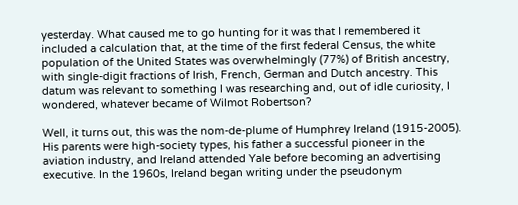yesterday. What caused me to go hunting for it was that I remembered it included a calculation that, at the time of the first federal Census, the white population of the United States was overwhelmingly (77%) of British ancestry, with single-digit fractions of Irish, French, German and Dutch ancestry. This datum was relevant to something I was researching and, out of idle curiosity, I wondered, whatever became of Wilmot Robertson?

Well, it turns out, this was the nom-de-plume of Humphrey Ireland (1915-2005). His parents were high-society types, his father a successful pioneer in the aviation industry, and Ireland attended Yale before becoming an advertising executive. In the 1960s, Ireland began writing under the pseudonym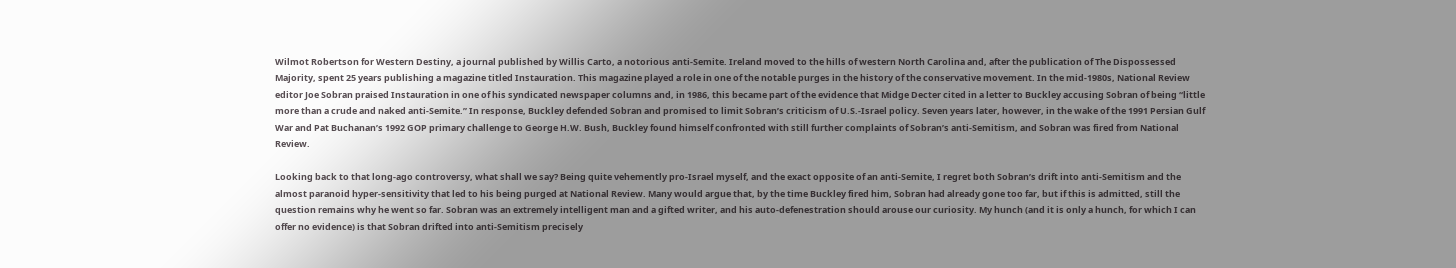Wilmot Robertson for Western Destiny, a journal published by Willis Carto, a notorious anti-Semite. Ireland moved to the hills of western North Carolina and, after the publication of The Dispossessed Majority, spent 25 years publishing a magazine titled Instauration. This magazine played a role in one of the notable purges in the history of the conservative movement. In the mid-1980s, National Review editor Joe Sobran praised Instauration in one of his syndicated newspaper columns and, in 1986, this became part of the evidence that Midge Decter cited in a letter to Buckley accusing Sobran of being “little more than a crude and naked anti-Semite.” In response, Buckley defended Sobran and promised to limit Sobran’s criticism of U.S.-Israel policy. Seven years later, however, in the wake of the 1991 Persian Gulf War and Pat Buchanan’s 1992 GOP primary challenge to George H.W. Bush, Buckley found himself confronted with still further complaints of Sobran’s anti-Semitism, and Sobran was fired from National Review.

Looking back to that long-ago controversy, what shall we say? Being quite vehemently pro-Israel myself, and the exact opposite of an anti-Semite, I regret both Sobran’s drift into anti-Semitism and the almost paranoid hyper-sensitivity that led to his being purged at National Review. Many would argue that, by the time Buckley fired him, Sobran had already gone too far, but if this is admitted, still the question remains why he went so far. Sobran was an extremely intelligent man and a gifted writer, and his auto-defenestration should arouse our curiosity. My hunch (and it is only a hunch, for which I can offer no evidence) is that Sobran drifted into anti-Semitism precisely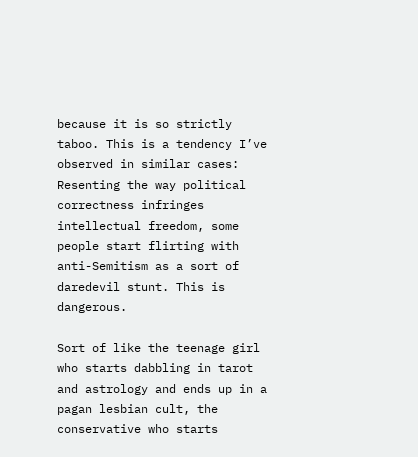because it is so strictly taboo. This is a tendency I’ve observed in similar cases: Resenting the way political correctness infringes intellectual freedom, some people start flirting with anti-Semitism as a sort of daredevil stunt. This is dangerous.

Sort of like the teenage girl who starts dabbling in tarot and astrology and ends up in a pagan lesbian cult, the conservative who starts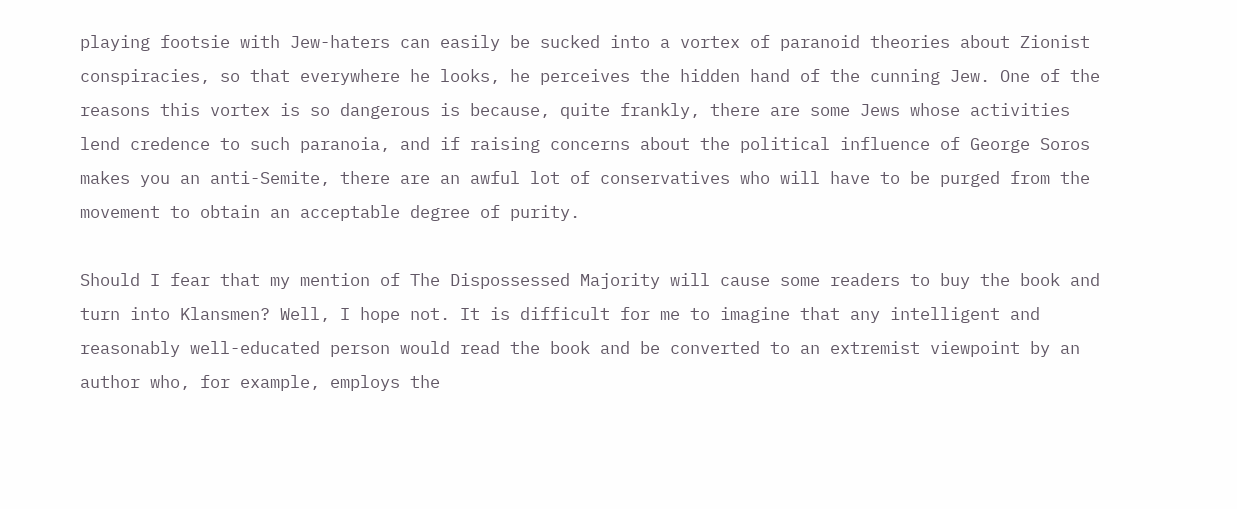playing footsie with Jew-haters can easily be sucked into a vortex of paranoid theories about Zionist conspiracies, so that everywhere he looks, he perceives the hidden hand of the cunning Jew. One of the reasons this vortex is so dangerous is because, quite frankly, there are some Jews whose activities lend credence to such paranoia, and if raising concerns about the political influence of George Soros makes you an anti-Semite, there are an awful lot of conservatives who will have to be purged from the movement to obtain an acceptable degree of purity.

Should I fear that my mention of The Dispossessed Majority will cause some readers to buy the book and turn into Klansmen? Well, I hope not. It is difficult for me to imagine that any intelligent and reasonably well-educated person would read the book and be converted to an extremist viewpoint by an author who, for example, employs the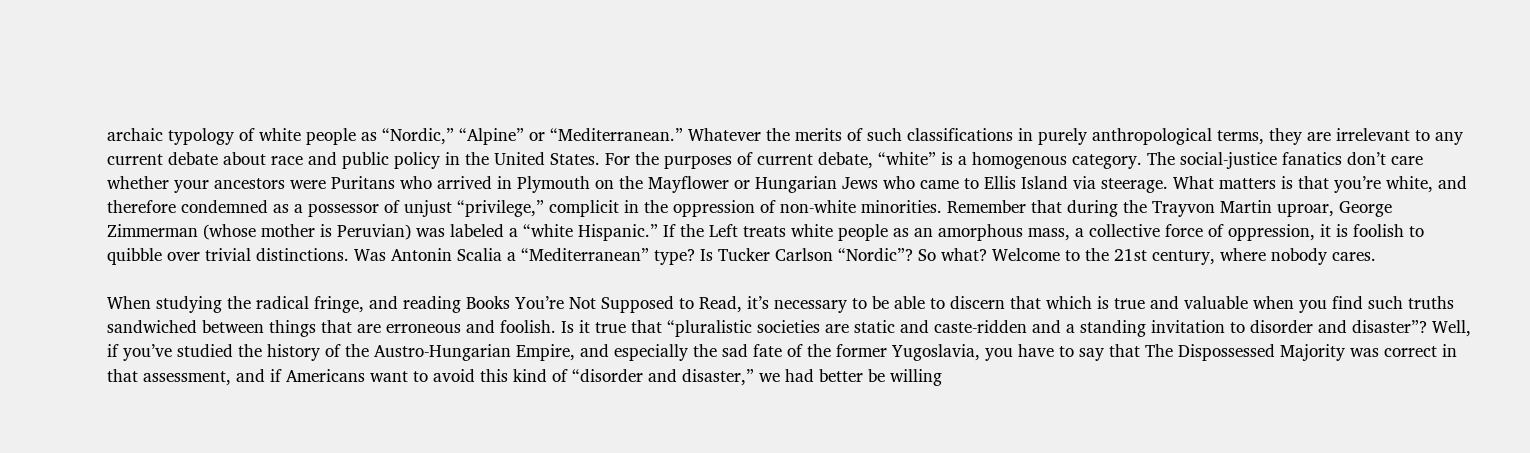archaic typology of white people as “Nordic,” “Alpine” or “Mediterranean.” Whatever the merits of such classifications in purely anthropological terms, they are irrelevant to any current debate about race and public policy in the United States. For the purposes of current debate, “white” is a homogenous category. The social-justice fanatics don’t care whether your ancestors were Puritans who arrived in Plymouth on the Mayflower or Hungarian Jews who came to Ellis Island via steerage. What matters is that you’re white, and therefore condemned as a possessor of unjust “privilege,” complicit in the oppression of non-white minorities. Remember that during the Trayvon Martin uproar, George Zimmerman (whose mother is Peruvian) was labeled a “white Hispanic.” If the Left treats white people as an amorphous mass, a collective force of oppression, it is foolish to quibble over trivial distinctions. Was Antonin Scalia a “Mediterranean” type? Is Tucker Carlson “Nordic”? So what? Welcome to the 21st century, where nobody cares.

When studying the radical fringe, and reading Books You’re Not Supposed to Read, it’s necessary to be able to discern that which is true and valuable when you find such truths sandwiched between things that are erroneous and foolish. Is it true that “pluralistic societies are static and caste-ridden and a standing invitation to disorder and disaster”? Well, if you’ve studied the history of the Austro-Hungarian Empire, and especially the sad fate of the former Yugoslavia, you have to say that The Dispossessed Majority was correct in that assessment, and if Americans want to avoid this kind of “disorder and disaster,” we had better be willing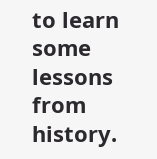to learn some lessons from history.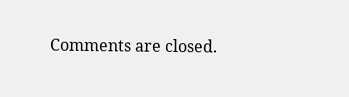Comments are closed.